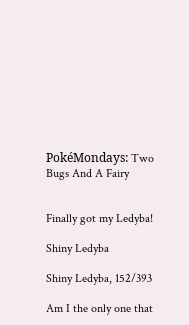PokéMondays: Two Bugs And A Fairy


Finally got my Ledyba!

Shiny Ledyba

Shiny Ledyba, 152/393

Am I the only one that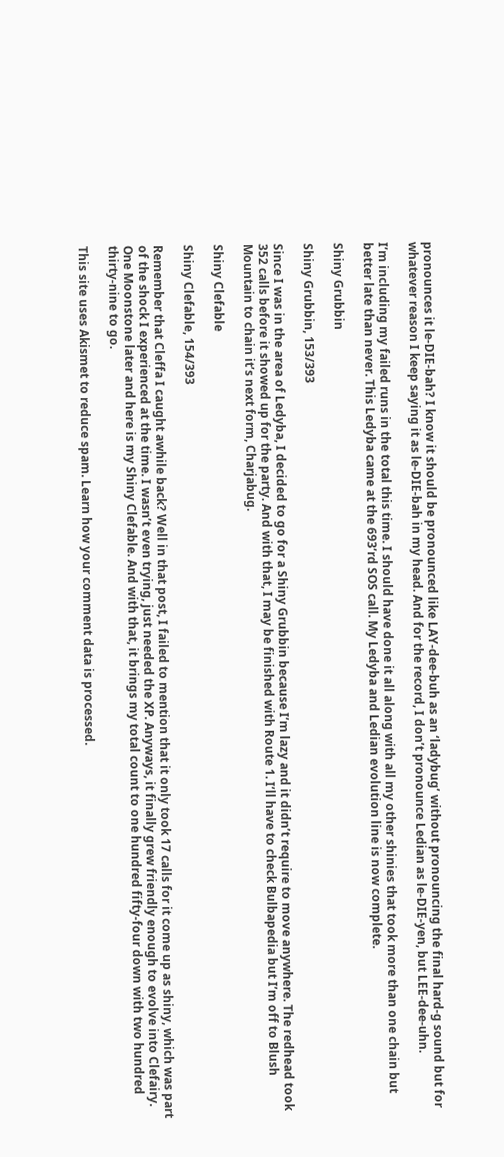pronounces it le-DIE-bah? I know it should be pronounced like LAY-dee-buh as an ‘ladybug’ without pronouncing the final hard-g sound but for whatever reason I keep saying it as le-DIE-bah in my head. And for the record, I don’t pronounce Ledian as le-DIE-yen, but LEE-dee-uhn.

I’m including my failed runs in the total this time. I should have done it all along with all my other shinies that took more than one chain but better late than never. This Ledyba came at the 693’rd SOS call. My Ledyba and Ledian evolution line is now complete.

Shiny Grubbin

Shiny Grubbin, 153/393

Since I was in the area of Ledyba, I decided to go for a Shiny Grubbin because I’m lazy and it didn’t require to move anywhere. The redhead took 352 calls before it showed up for the party. And with that, I may be finished with Route 1. I’ll have to check Bulbapedia but I’m off to Blush Mountain to chain it’s next form, Charjabug.

Shiny Clefable

Shiny Clefable, 154/393

Remember that Cleffa I caught awhile back? Well in that post, I failed to mention that it only took 17 calls for it come up as shiny, which was part of the shock I experienced at the time. I wasn’t even trying, just needed the XP. Anyways, it finally grew friendly enough to evolve into Clefairy. One Moonstone later and here is my Shiny Clefable. And with that, it brings my total count to one hundred fifty-four down with two hundred thirty-nine to go.

This site uses Akismet to reduce spam. Learn how your comment data is processed.